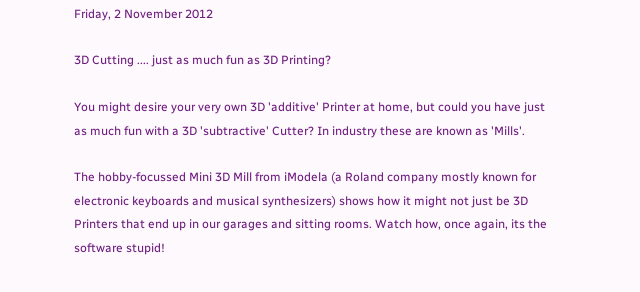Friday, 2 November 2012

3D Cutting .... just as much fun as 3D Printing?

You might desire your very own 3D 'additive' Printer at home, but could you have just as much fun with a 3D 'subtractive' Cutter? In industry these are known as 'Mills'.

The hobby-focussed Mini 3D Mill from iModela (a Roland company mostly known for electronic keyboards and musical synthesizers) shows how it might not just be 3D Printers that end up in our garages and sitting rooms. Watch how, once again, its the software stupid!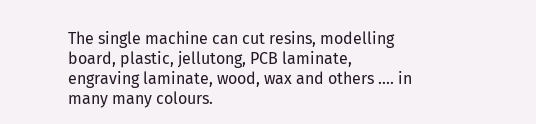The single machine can cut resins, modelling board, plastic, jellutong, PCB laminate, engraving laminate, wood, wax and others .... in many many colours.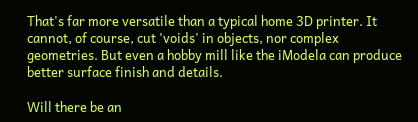That's far more versatile than a typical home 3D printer. It cannot, of course, cut 'voids' in objects, nor complex geometries. But even a hobby mill like the iModela can produce better surface finish and details.

Will there be an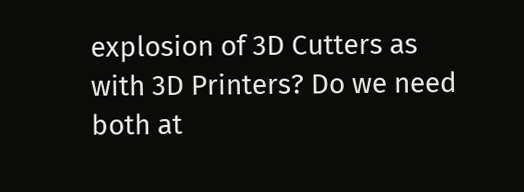explosion of 3D Cutters as with 3D Printers? Do we need both at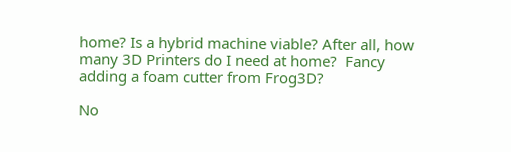home? Is a hybrid machine viable? After all, how many 3D Printers do I need at home?  Fancy adding a foam cutter from Frog3D?

No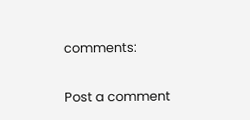comments:

Post a comment